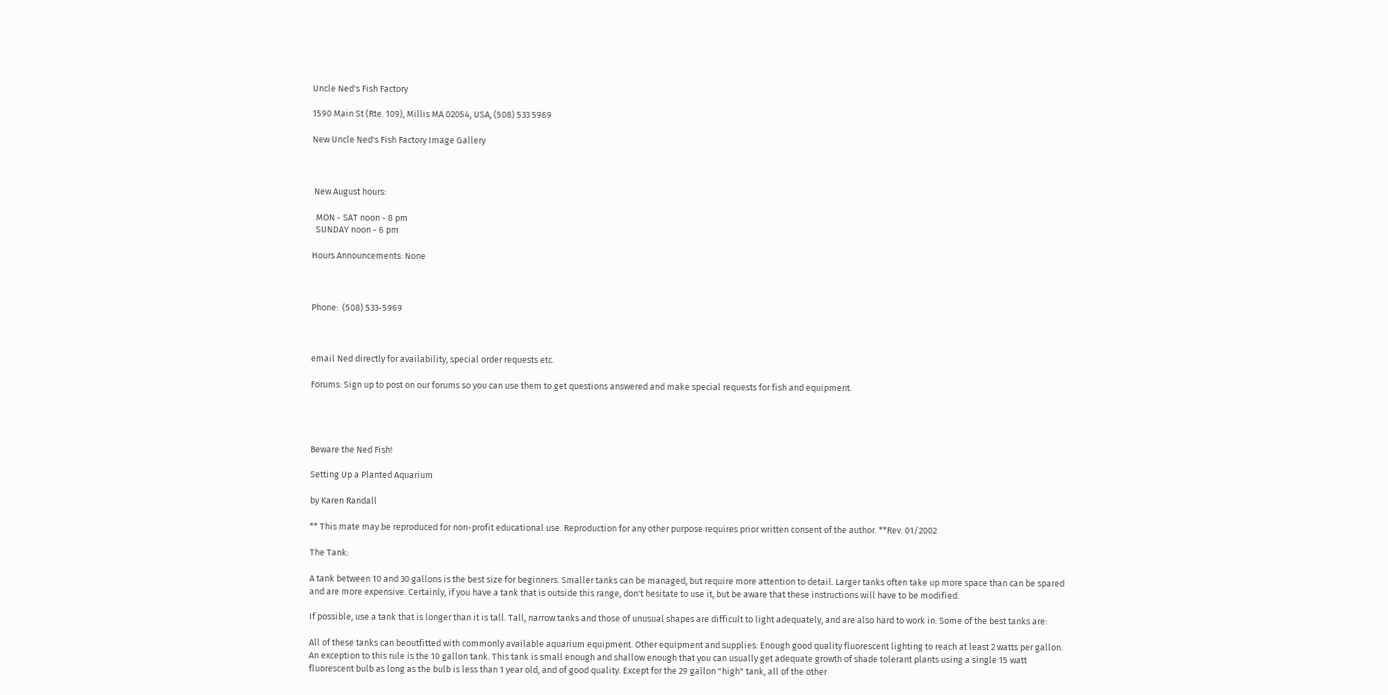Uncle Ned's Fish Factory

1590 Main St (Rte. 109), Millis MA 02054, USA, (508) 533 5969

New Uncle Ned's Fish Factory Image Gallery



 New August hours:

  MON - SAT noon - 8 pm
  SUNDAY noon - 6 pm

Hours Announcements: None



Phone:  (508) 533-5969



email Ned directly for availability, special order requests etc.

Forums: Sign up to post on our forums so you can use them to get questions answered and make special requests for fish and equipment.




Beware the Ned Fish!

Setting Up a Planted Aquarium

by Karen Randall

** This mate may be reproduced for non-profit educational use. Reproduction for any other purpose requires prior written consent of the author. **Rev. 01/2002

The Tank:

A tank between 10 and 30 gallons is the best size for beginners. Smaller tanks can be managed, but require more attention to detail. Larger tanks often take up more space than can be spared and are more expensive. Certainly, if you have a tank that is outside this range, don't hesitate to use it, but be aware that these instructions will have to be modified.

If possible, use a tank that is longer than it is tall. Tall, narrow tanks and those of unusual shapes are difficult to light adequately, and are also hard to work in. Some of the best tanks are:

All of these tanks can beoutfitted with commonly available aquarium equipment. Other equipment and supplies: Enough good quality fluorescent lighting to reach at least 2 watts per gallon. An exception to this rule is the 10 gallon tank. This tank is small enough and shallow enough that you can usually get adequate growth of shade tolerant plants using a single 15 watt fluorescent bulb as long as the bulb is less than 1 year old, and of good quality. Except for the 29 gallon "high" tank, all of the other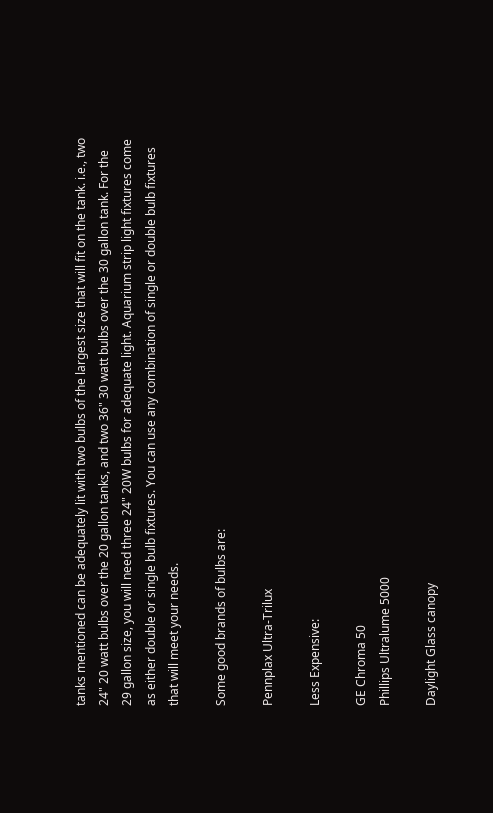tanks mentioned can be adequately lit with two bulbs of the largest size that will fit on the tank. i.e., two 24" 20 watt bulbs over the 20 gallon tanks, and two 36" 30 watt bulbs over the 30 gallon tank. For the 29 gallon size, you will need three 24" 20W bulbs for adequate light. Aquarium strip light fixtures come as either double or single bulb fixtures. You can use any combination of single or double bulb fixtures that will meet your needs.

Some good brands of bulbs are:

Pennplax Ultra-Trilux

Less Expensive:

GE Chroma 50
Phillips Ultralume 5000

Daylight Glass canopy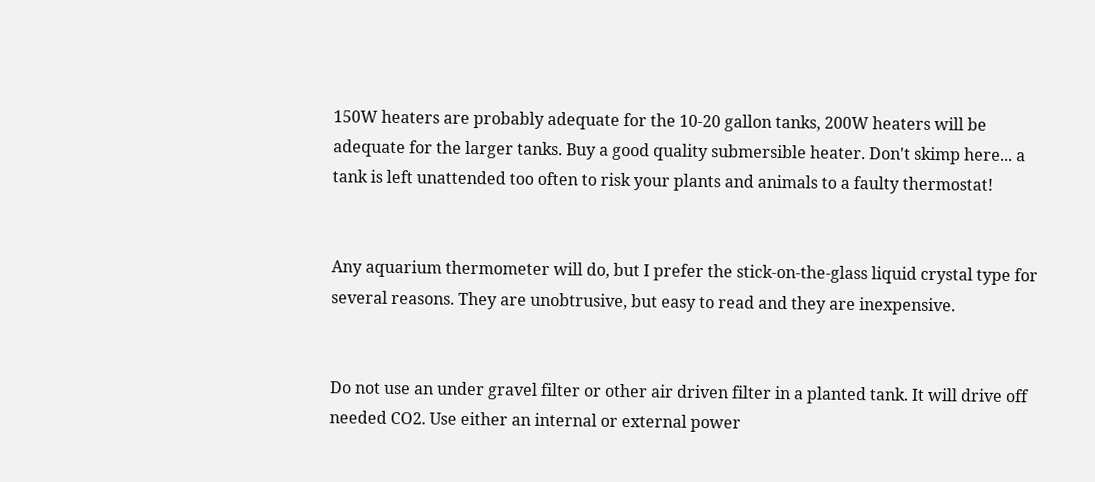150W heaters are probably adequate for the 10-20 gallon tanks, 200W heaters will be adequate for the larger tanks. Buy a good quality submersible heater. Don't skimp here... a tank is left unattended too often to risk your plants and animals to a faulty thermostat!


Any aquarium thermometer will do, but I prefer the stick-on-the-glass liquid crystal type for several reasons. They are unobtrusive, but easy to read and they are inexpensive.


Do not use an under gravel filter or other air driven filter in a planted tank. It will drive off needed CO2. Use either an internal or external power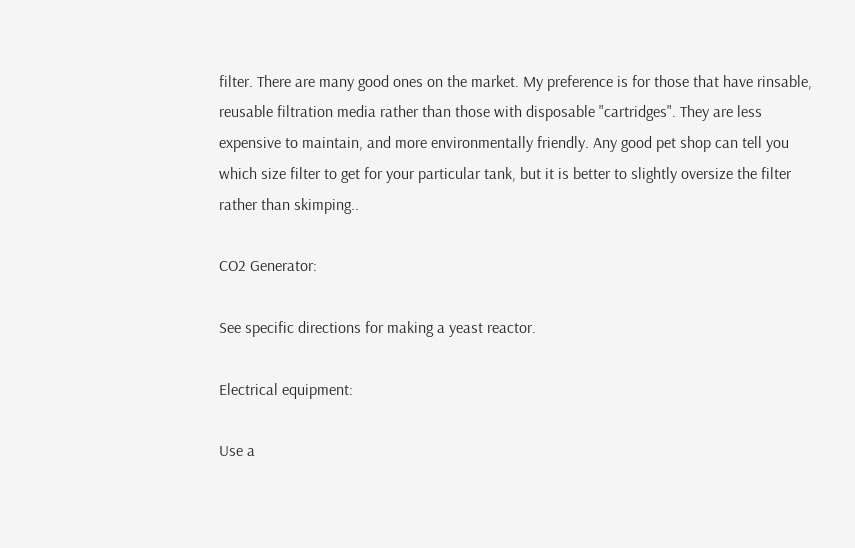filter. There are many good ones on the market. My preference is for those that have rinsable, reusable filtration media rather than those with disposable "cartridges". They are less expensive to maintain, and more environmentally friendly. Any good pet shop can tell you which size filter to get for your particular tank, but it is better to slightly oversize the filter rather than skimping..

CO2 Generator:

See specific directions for making a yeast reactor.

Electrical equipment:

Use a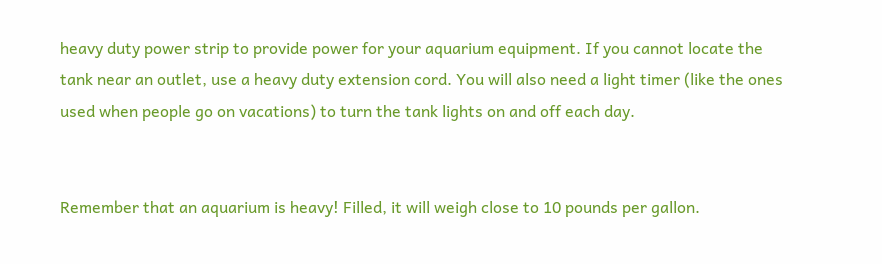heavy duty power strip to provide power for your aquarium equipment. If you cannot locate the tank near an outlet, use a heavy duty extension cord. You will also need a light timer (like the ones used when people go on vacations) to turn the tank lights on and off each day.


Remember that an aquarium is heavy! Filled, it will weigh close to 10 pounds per gallon.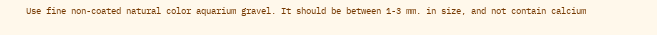Use fine non-coated natural color aquarium gravel. It should be between 1-3 mm. in size, and not contain calcium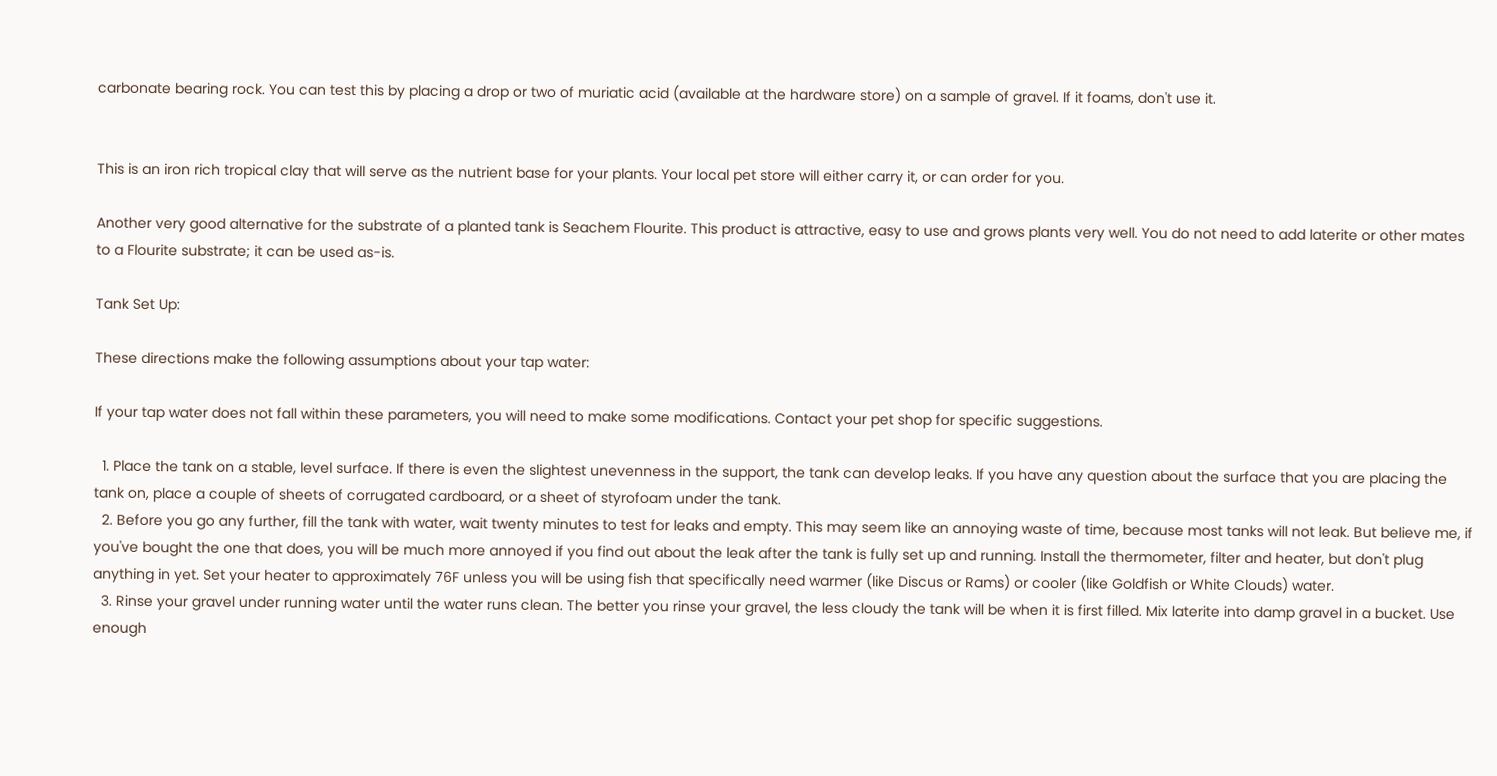carbonate bearing rock. You can test this by placing a drop or two of muriatic acid (available at the hardware store) on a sample of gravel. If it foams, don't use it.


This is an iron rich tropical clay that will serve as the nutrient base for your plants. Your local pet store will either carry it, or can order for you.

Another very good alternative for the substrate of a planted tank is Seachem Flourite. This product is attractive, easy to use and grows plants very well. You do not need to add laterite or other mates to a Flourite substrate; it can be used as-is.

Tank Set Up:

These directions make the following assumptions about your tap water:

If your tap water does not fall within these parameters, you will need to make some modifications. Contact your pet shop for specific suggestions.

  1. Place the tank on a stable, level surface. If there is even the slightest unevenness in the support, the tank can develop leaks. If you have any question about the surface that you are placing the tank on, place a couple of sheets of corrugated cardboard, or a sheet of styrofoam under the tank.
  2. Before you go any further, fill the tank with water, wait twenty minutes to test for leaks and empty. This may seem like an annoying waste of time, because most tanks will not leak. But believe me, if you've bought the one that does, you will be much more annoyed if you find out about the leak after the tank is fully set up and running. Install the thermometer, filter and heater, but don't plug anything in yet. Set your heater to approximately 76F unless you will be using fish that specifically need warmer (like Discus or Rams) or cooler (like Goldfish or White Clouds) water.
  3. Rinse your gravel under running water until the water runs clean. The better you rinse your gravel, the less cloudy the tank will be when it is first filled. Mix laterite into damp gravel in a bucket. Use enough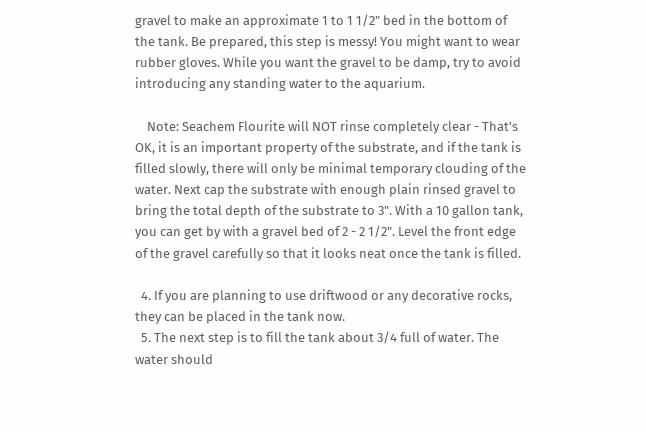gravel to make an approximate 1 to 1 1/2" bed in the bottom of the tank. Be prepared, this step is messy! You might want to wear rubber gloves. While you want the gravel to be damp, try to avoid introducing any standing water to the aquarium.

    Note: Seachem Flourite will NOT rinse completely clear - That's OK, it is an important property of the substrate, and if the tank is filled slowly, there will only be minimal temporary clouding of the water. Next cap the substrate with enough plain rinsed gravel to bring the total depth of the substrate to 3". With a 10 gallon tank, you can get by with a gravel bed of 2 - 2 1/2". Level the front edge of the gravel carefully so that it looks neat once the tank is filled.

  4. If you are planning to use driftwood or any decorative rocks, they can be placed in the tank now.
  5. The next step is to fill the tank about 3/4 full of water. The water should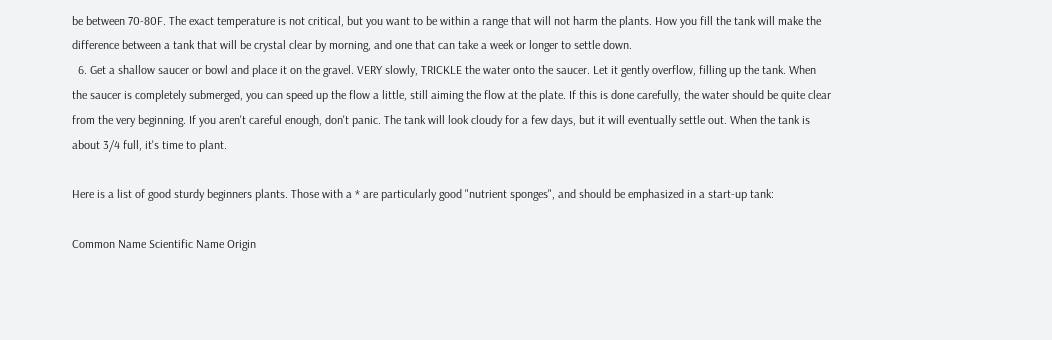be between 70-80F. The exact temperature is not critical, but you want to be within a range that will not harm the plants. How you fill the tank will make the difference between a tank that will be crystal clear by morning, and one that can take a week or longer to settle down.
  6. Get a shallow saucer or bowl and place it on the gravel. VERY slowly, TRICKLE the water onto the saucer. Let it gently overflow, filling up the tank. When the saucer is completely submerged, you can speed up the flow a little, still aiming the flow at the plate. If this is done carefully, the water should be quite clear from the very beginning. If you aren't careful enough, don't panic. The tank will look cloudy for a few days, but it will eventually settle out. When the tank is about 3/4 full, it's time to plant.

Here is a list of good sturdy beginners plants. Those with a * are particularly good "nutrient sponges", and should be emphasized in a start-up tank:

Common Name Scientific Name Origin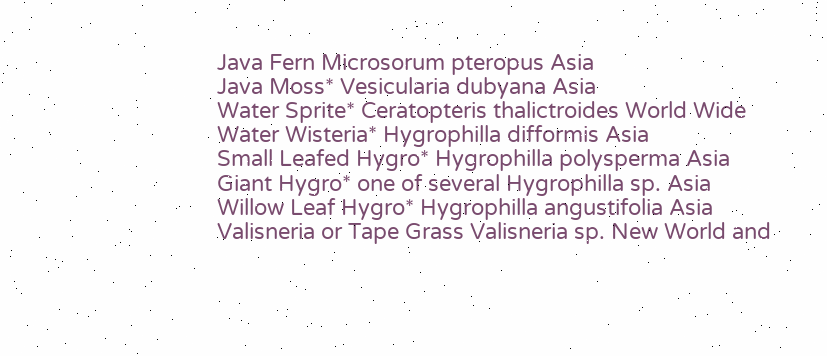Java Fern Microsorum pteropus Asia
Java Moss* Vesicularia dubyana Asia
Water Sprite* Ceratopteris thalictroides World Wide
Water Wisteria* Hygrophilla difformis Asia
Small Leafed Hygro* Hygrophilla polysperma Asia
Giant Hygro* one of several Hygrophilla sp. Asia
Willow Leaf Hygro* Hygrophilla angustifolia Asia
Valisneria or Tape Grass Valisneria sp. New World and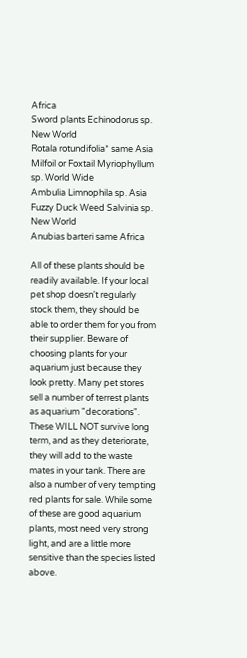Africa
Sword plants Echinodorus sp. New World
Rotala rotundifolia* same Asia
Milfoil or Foxtail Myriophyllum sp. World Wide
Ambulia Limnophila sp. Asia
Fuzzy Duck Weed Salvinia sp. New World
Anubias barteri same Africa

All of these plants should be readily available. If your local pet shop doesn't regularly stock them, they should be able to order them for you from their supplier. Beware of choosing plants for your aquarium just because they look pretty. Many pet stores sell a number of terrest plants as aquarium "decorations". These WILL NOT survive long term, and as they deteriorate, they will add to the waste mates in your tank. There are also a number of very tempting red plants for sale. While some of these are good aquarium plants, most need very strong light, and are a little more sensitive than the species listed above.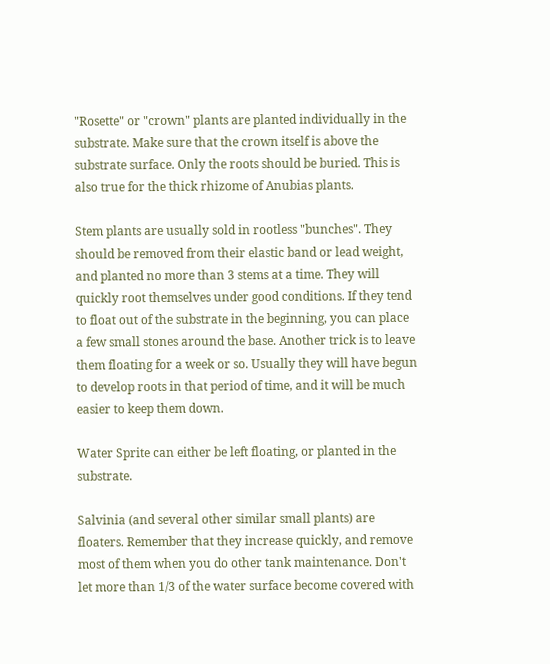"Rosette" or "crown" plants are planted individually in the substrate. Make sure that the crown itself is above the substrate surface. Only the roots should be buried. This is also true for the thick rhizome of Anubias plants.

Stem plants are usually sold in rootless "bunches". They should be removed from their elastic band or lead weight, and planted no more than 3 stems at a time. They will quickly root themselves under good conditions. If they tend to float out of the substrate in the beginning, you can place a few small stones around the base. Another trick is to leave them floating for a week or so. Usually they will have begun to develop roots in that period of time, and it will be much easier to keep them down.

Water Sprite can either be left floating, or planted in the substrate.

Salvinia (and several other similar small plants) are floaters. Remember that they increase quickly, and remove most of them when you do other tank maintenance. Don't let more than 1/3 of the water surface become covered with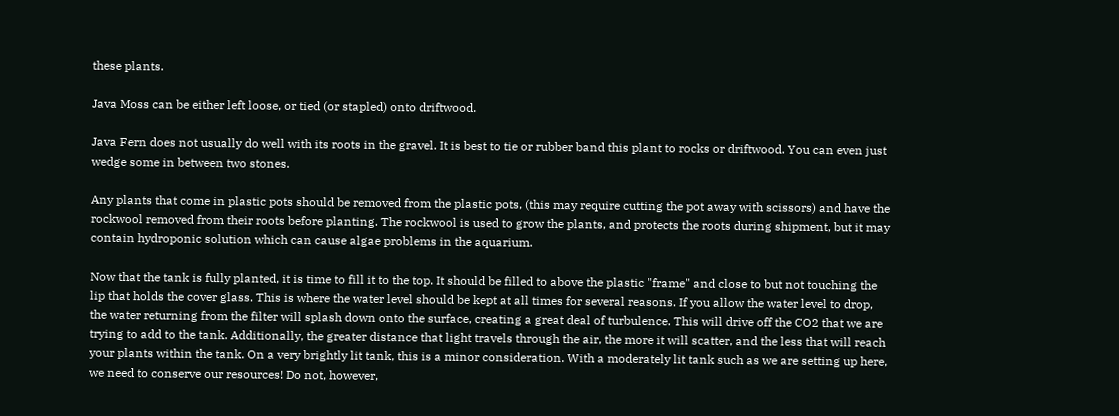these plants.

Java Moss can be either left loose, or tied (or stapled) onto driftwood.

Java Fern does not usually do well with its roots in the gravel. It is best to tie or rubber band this plant to rocks or driftwood. You can even just wedge some in between two stones.

Any plants that come in plastic pots should be removed from the plastic pots, (this may require cutting the pot away with scissors) and have the rockwool removed from their roots before planting. The rockwool is used to grow the plants, and protects the roots during shipment, but it may contain hydroponic solution which can cause algae problems in the aquarium.

Now that the tank is fully planted, it is time to fill it to the top. It should be filled to above the plastic "frame" and close to but not touching the lip that holds the cover glass. This is where the water level should be kept at all times for several reasons. If you allow the water level to drop, the water returning from the filter will splash down onto the surface, creating a great deal of turbulence. This will drive off the CO2 that we are trying to add to the tank. Additionally, the greater distance that light travels through the air, the more it will scatter, and the less that will reach your plants within the tank. On a very brightly lit tank, this is a minor consideration. With a moderately lit tank such as we are setting up here, we need to conserve our resources! Do not, however,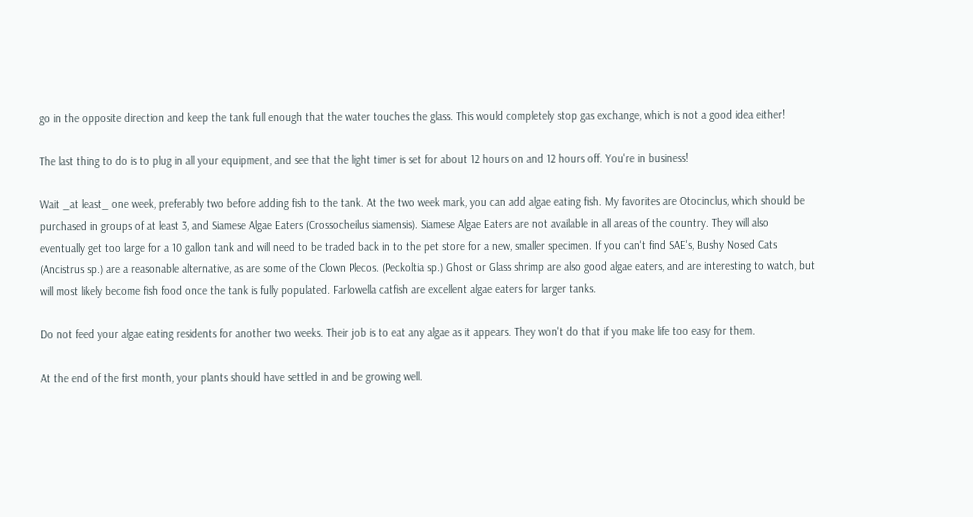go in the opposite direction and keep the tank full enough that the water touches the glass. This would completely stop gas exchange, which is not a good idea either!

The last thing to do is to plug in all your equipment, and see that the light timer is set for about 12 hours on and 12 hours off. You're in business!

Wait _at least_ one week, preferably two before adding fish to the tank. At the two week mark, you can add algae eating fish. My favorites are Otocinclus, which should be purchased in groups of at least 3, and Siamese Algae Eaters (Crossocheilus siamensis). Siamese Algae Eaters are not available in all areas of the country. They will also eventually get too large for a 10 gallon tank and will need to be traded back in to the pet store for a new, smaller specimen. If you can't find SAE's, Bushy Nosed Cats (Ancistrus sp.) are a reasonable alternative, as are some of the Clown Plecos. (Peckoltia sp.) Ghost or Glass shrimp are also good algae eaters, and are interesting to watch, but will most likely become fish food once the tank is fully populated. Farlowella catfish are excellent algae eaters for larger tanks.

Do not feed your algae eating residents for another two weeks. Their job is to eat any algae as it appears. They won't do that if you make life too easy for them.

At the end of the first month, your plants should have settled in and be growing well.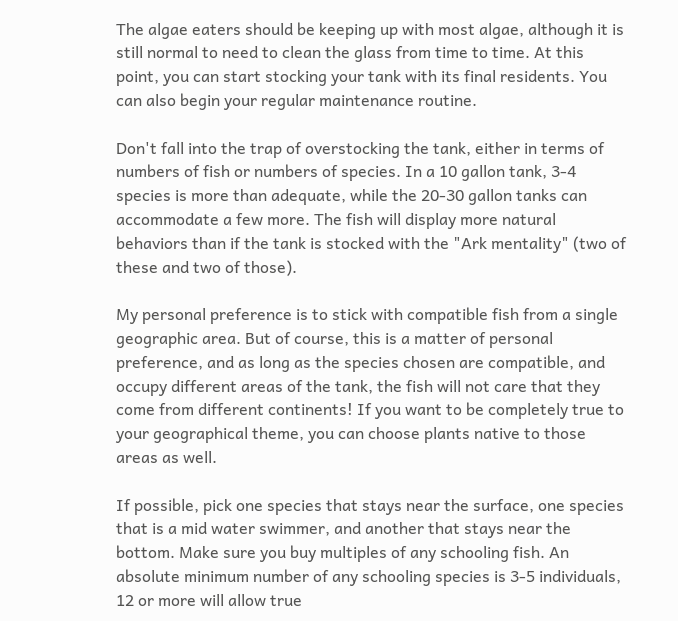The algae eaters should be keeping up with most algae, although it is still normal to need to clean the glass from time to time. At this point, you can start stocking your tank with its final residents. You can also begin your regular maintenance routine.

Don't fall into the trap of overstocking the tank, either in terms of numbers of fish or numbers of species. In a 10 gallon tank, 3-4 species is more than adequate, while the 20-30 gallon tanks can accommodate a few more. The fish will display more natural behaviors than if the tank is stocked with the "Ark mentality" (two of these and two of those).

My personal preference is to stick with compatible fish from a single geographic area. But of course, this is a matter of personal preference, and as long as the species chosen are compatible, and occupy different areas of the tank, the fish will not care that they come from different continents! If you want to be completely true to your geographical theme, you can choose plants native to those areas as well.

If possible, pick one species that stays near the surface, one species that is a mid water swimmer, and another that stays near the bottom. Make sure you buy multiples of any schooling fish. An absolute minimum number of any schooling species is 3-5 individuals, 12 or more will allow true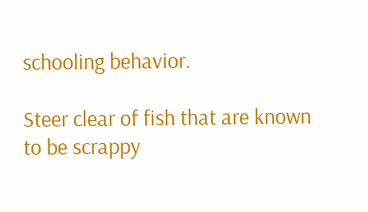schooling behavior.

Steer clear of fish that are known to be scrappy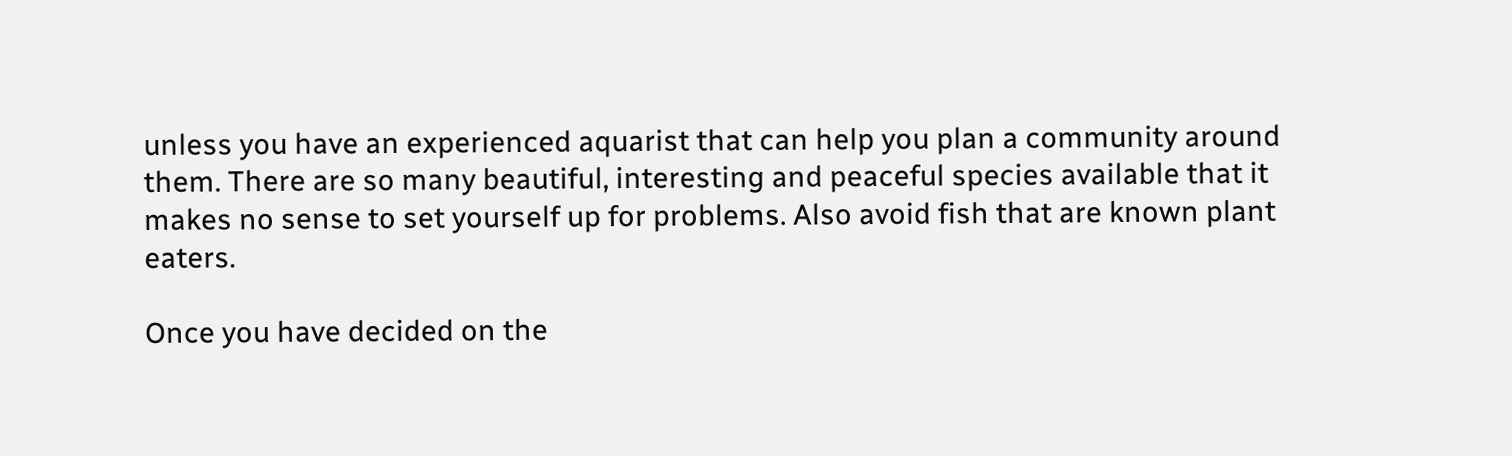unless you have an experienced aquarist that can help you plan a community around them. There are so many beautiful, interesting and peaceful species available that it makes no sense to set yourself up for problems. Also avoid fish that are known plant eaters.

Once you have decided on the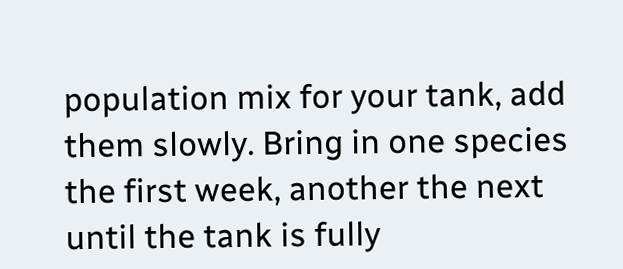population mix for your tank, add them slowly. Bring in one species the first week, another the next until the tank is fully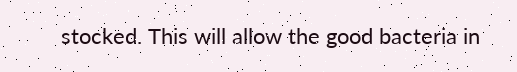stocked. This will allow the good bacteria in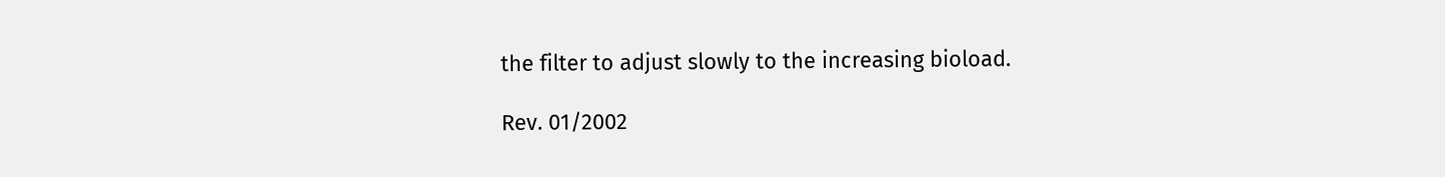the filter to adjust slowly to the increasing bioload.

Rev. 01/2002